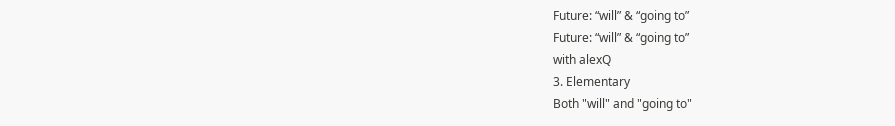Future: “will” & “going to”
Future: “will” & “going to”
with alexQ
3. Elementary
Both "will" and "going to"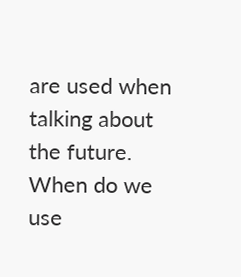are used when talking about the future. When do we use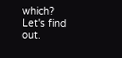which? Let's find out.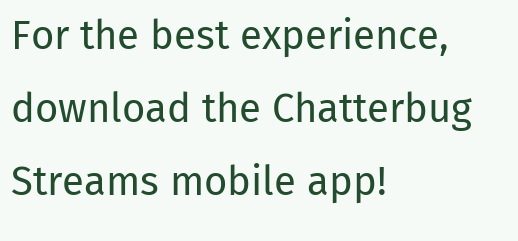For the best experience, download the Chatterbug Streams mobile app!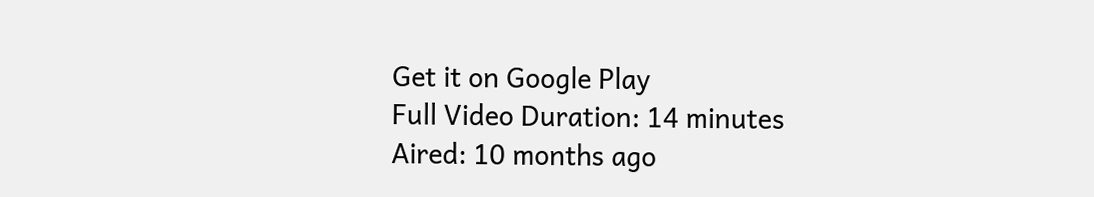Get it on Google Play
Full Video Duration: 14 minutes
Aired: 10 months ago